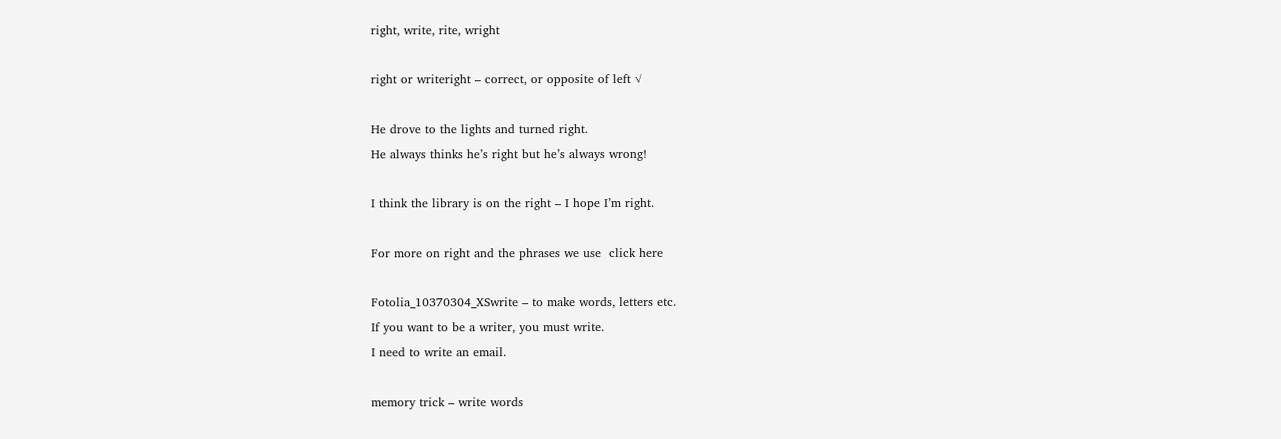right, write, rite, wright

right or writeright – correct, or opposite of left √

He drove to the lights and turned right.
He always thinks he’s right but he’s always wrong!

I think the library is on the right – I hope I’m right.

For more on right and the phrases we use  click here

Fotolia_10370304_XSwrite – to make words, letters etc.
If you want to be a writer, you must write.
I need to write an email.

memory trick – write words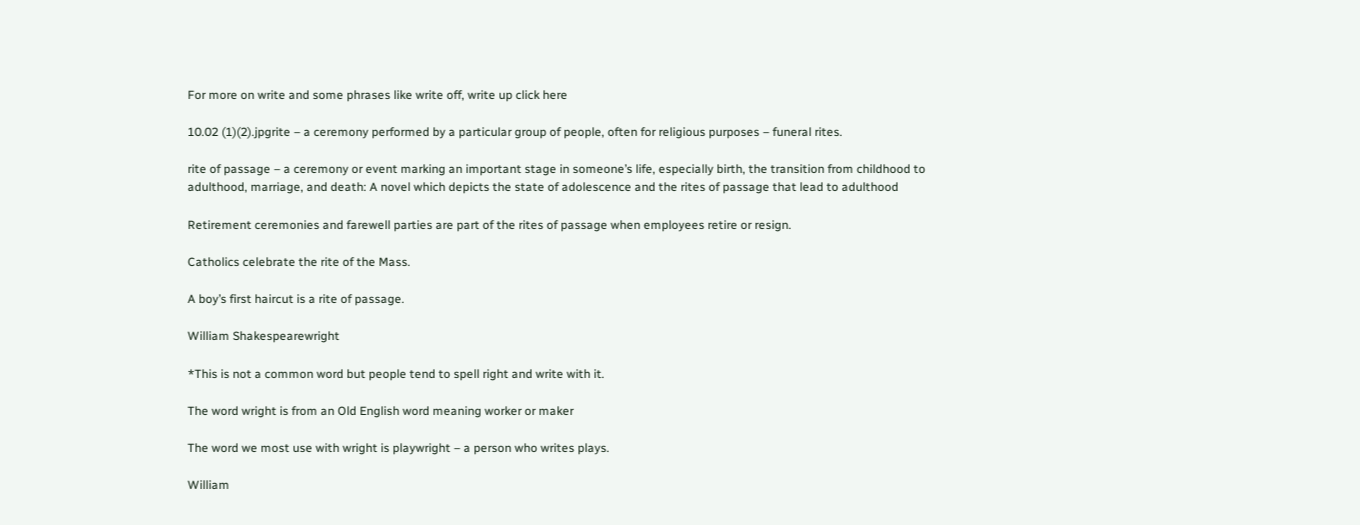For more on write and some phrases like write off, write up click here

10.02 (1)(2).jpgrite – a ceremony performed by a particular group of people, often for religious purposes – funeral rites.

rite of passage – a ceremony or event marking an important stage in someone’s life, especially birth, the transition from childhood to adulthood, marriage, and death: A novel which depicts the state of adolescence and the rites of passage that lead to adulthood

Retirement ceremonies and farewell parties are part of the rites of passage when employees retire or resign.

Catholics celebrate the rite of the Mass.

A boy’s first haircut is a rite of passage.

William Shakespearewright

*This is not a common word but people tend to spell right and write with it.

The word wright is from an Old English word meaning worker or maker

The word we most use with wright is playwright – a person who writes plays.

William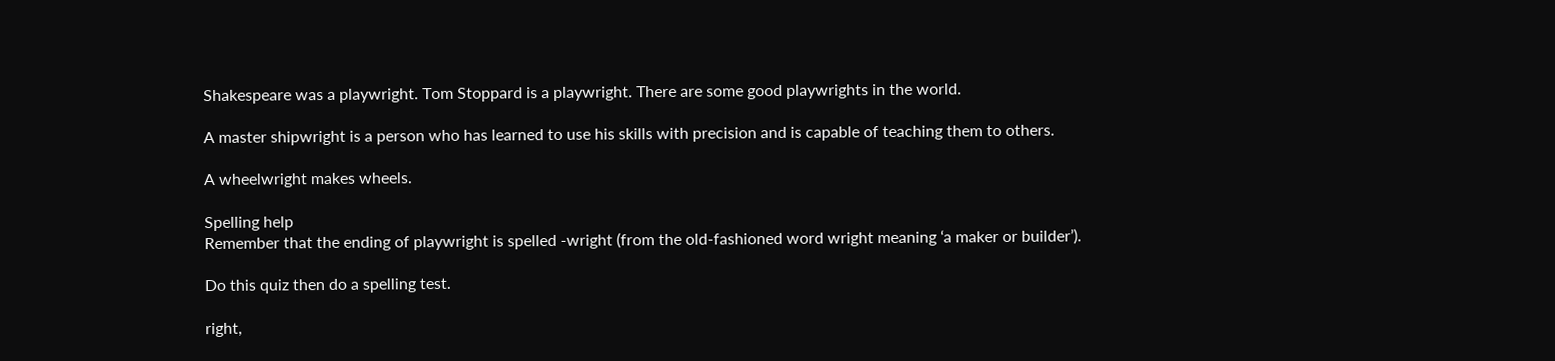Shakespeare was a playwright. Tom Stoppard is a playwright. There are some good playwrights in the world.

A master shipwright is a person who has learned to use his skills with precision and is capable of teaching them to others.

A wheelwright makes wheels.

Spelling help
Remember that the ending of playwright is spelled -wright (from the old-fashioned word wright meaning ‘a maker or builder’).

Do this quiz then do a spelling test.

right,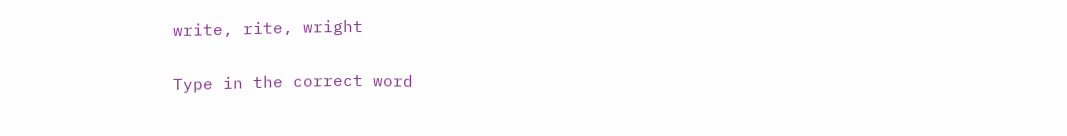write, rite, wright

Type in the correct word